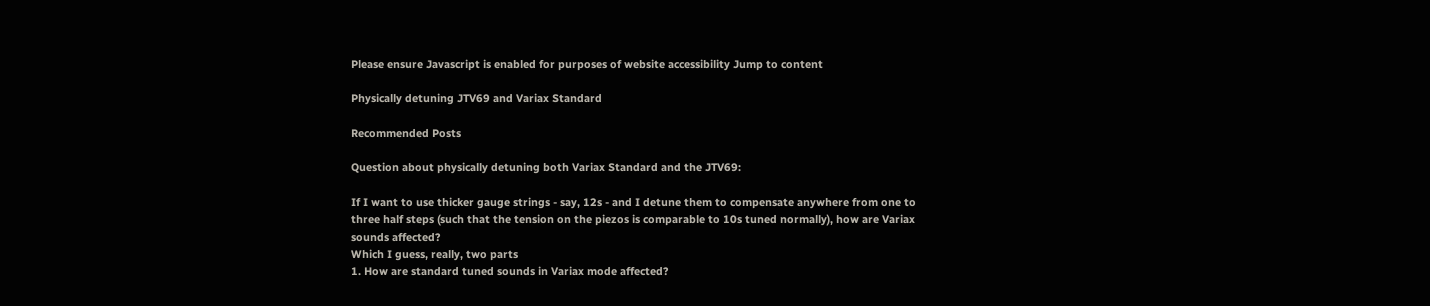Please ensure Javascript is enabled for purposes of website accessibility Jump to content

Physically detuning JTV69 and Variax Standard

Recommended Posts

Question about physically detuning both Variax Standard and the JTV69:

If I want to use thicker gauge strings - say, 12s - and I detune them to compensate anywhere from one to three half steps (such that the tension on the piezos is comparable to 10s tuned normally), how are Variax sounds affected?
Which I guess, really, two parts
1. How are standard tuned sounds in Variax mode affected?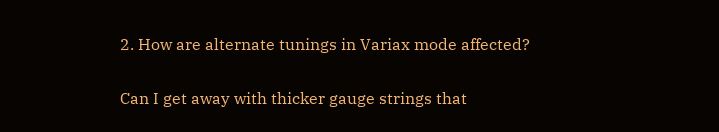2. How are alternate tunings in Variax mode affected?

Can I get away with thicker gauge strings that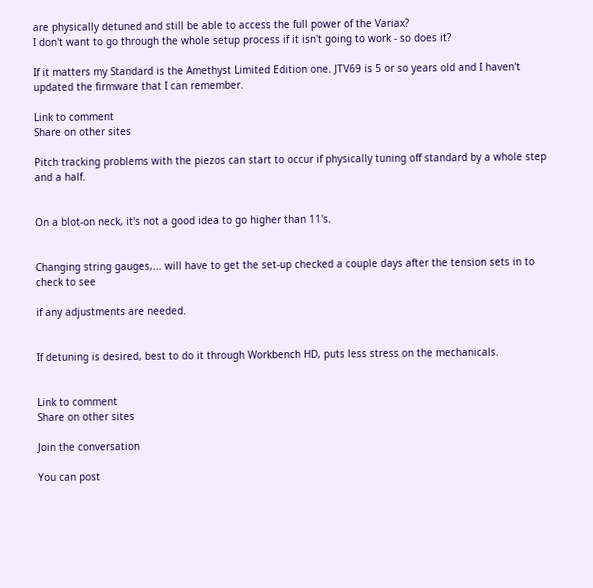are physically detuned and still be able to access the full power of the Variax?
I don't want to go through the whole setup process if it isn't going to work - so does it?

If it matters my Standard is the Amethyst Limited Edition one. JTV69 is 5 or so years old and I haven't updated the firmware that I can remember.

Link to comment
Share on other sites

Pitch tracking problems with the piezos can start to occur if physically tuning off standard by a whole step and a half.


On a blot-on neck, it's not a good idea to go higher than 11's.


Changing string gauges,... will have to get the set-up checked a couple days after the tension sets in to check to see

if any adjustments are needed.


If detuning is desired, best to do it through Workbench HD, puts less stress on the mechanicals.


Link to comment
Share on other sites

Join the conversation

You can post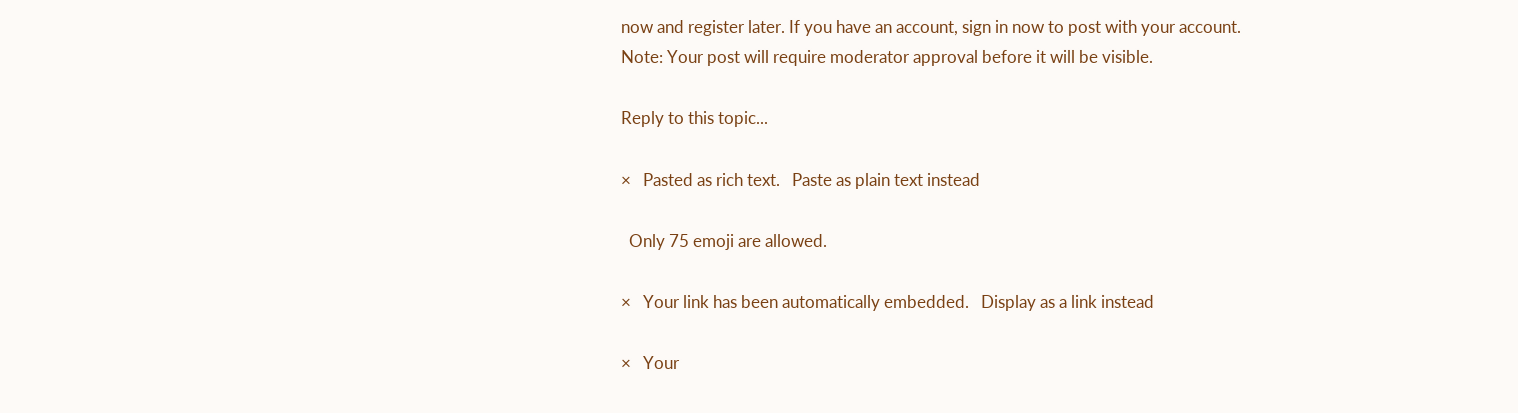now and register later. If you have an account, sign in now to post with your account.
Note: Your post will require moderator approval before it will be visible.

Reply to this topic...

×   Pasted as rich text.   Paste as plain text instead

  Only 75 emoji are allowed.

×   Your link has been automatically embedded.   Display as a link instead

×   Your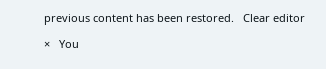previous content has been restored.   Clear editor

×   You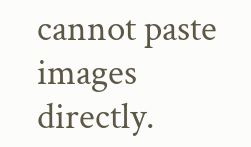cannot paste images directly.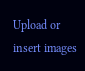Upload or insert images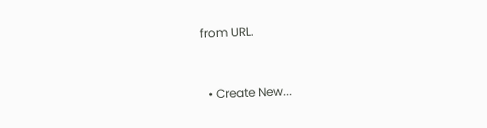from URL.


  • Create New...